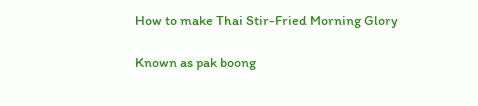How to make Thai Stir-Fried Morning Glory

Known as pak boong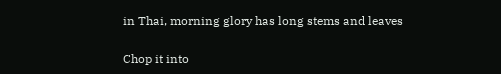in Thai, morning glory has long stems and leaves

Chop it into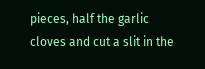pieces, half the garlic cloves and cut a slit in the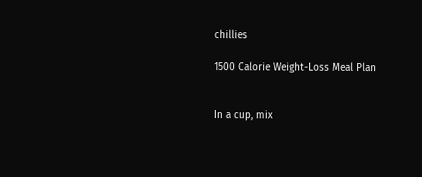chillies

1500 Calorie Weight-Loss Meal Plan


In a cup, mix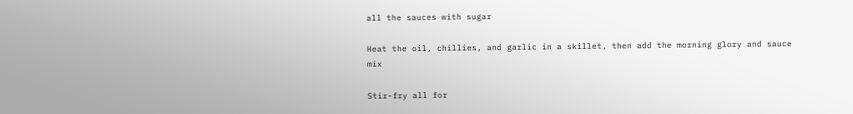all the sauces with sugar

Heat the oil, chillies, and garlic in a skillet, then add the morning glory and sauce mix

Stir-fry all for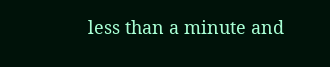less than a minute and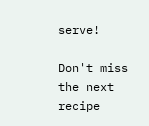serve!

Don't miss
the next recipe